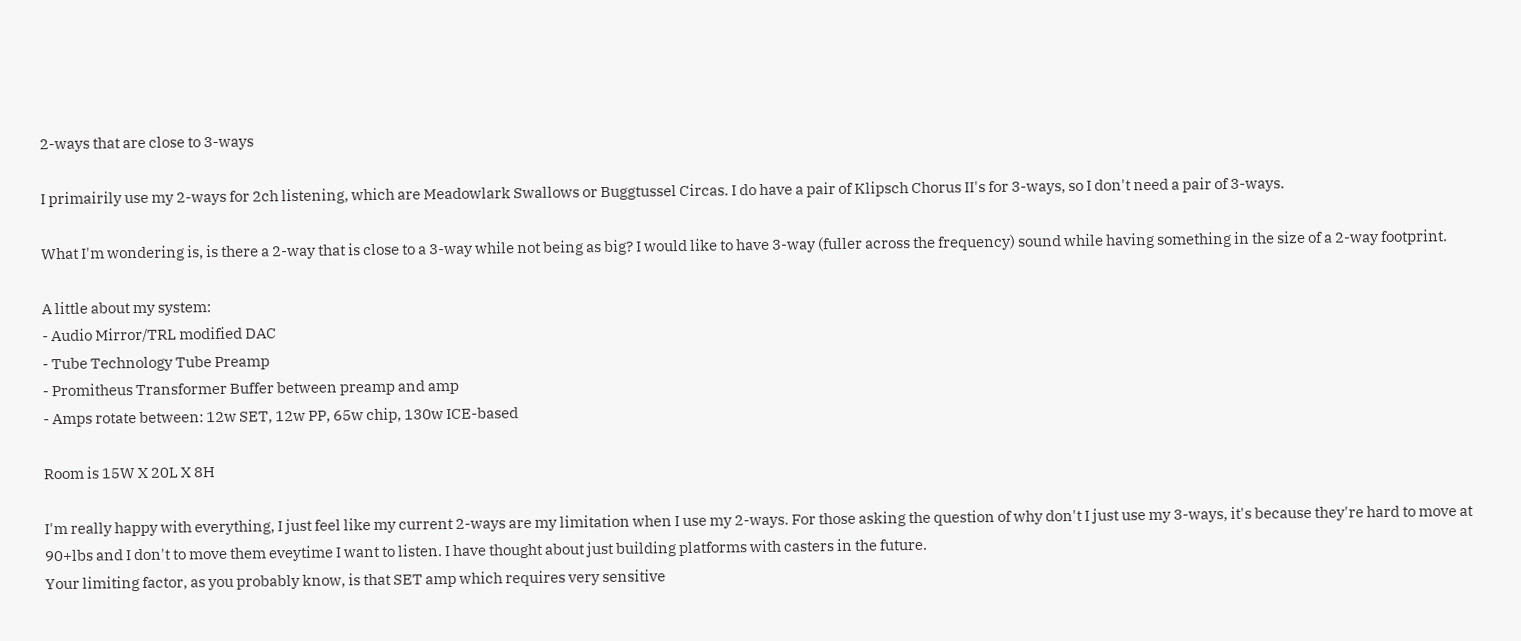2-ways that are close to 3-ways

I primairily use my 2-ways for 2ch listening, which are Meadowlark Swallows or Buggtussel Circas. I do have a pair of Klipsch Chorus II's for 3-ways, so I don't need a pair of 3-ways.

What I'm wondering is, is there a 2-way that is close to a 3-way while not being as big? I would like to have 3-way (fuller across the frequency) sound while having something in the size of a 2-way footprint.

A little about my system:
- Audio Mirror/TRL modified DAC
- Tube Technology Tube Preamp
- Promitheus Transformer Buffer between preamp and amp
- Amps rotate between: 12w SET, 12w PP, 65w chip, 130w ICE-based

Room is 15W X 20L X 8H

I'm really happy with everything, I just feel like my current 2-ways are my limitation when I use my 2-ways. For those asking the question of why don't I just use my 3-ways, it's because they're hard to move at 90+lbs and I don't to move them eveytime I want to listen. I have thought about just building platforms with casters in the future.
Your limiting factor, as you probably know, is that SET amp which requires very sensitive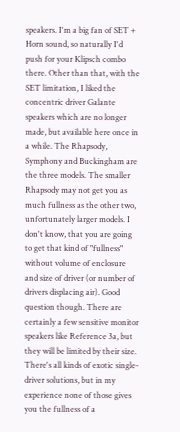speakers. I'm a big fan of SET + Horn sound, so naturally I'd push for your Klipsch combo there. Other than that, with the SET limitation, I liked the concentric driver Galante speakers which are no longer made, but available here once in a while. The Rhapsody, Symphony and Buckingham are the three models. The smaller Rhapsody may not get you as much fullness as the other two, unfortunately larger models. I don't know, that you are going to get that kind of "fullness" without volume of enclosure and size of driver (or number of drivers displacing air). Good question though. There are certainly a few sensitive monitor speakers like Reference 3a, but they will be limited by their size. There's all kinds of exotic single-driver solutions, but in my experience none of those gives you the fullness of a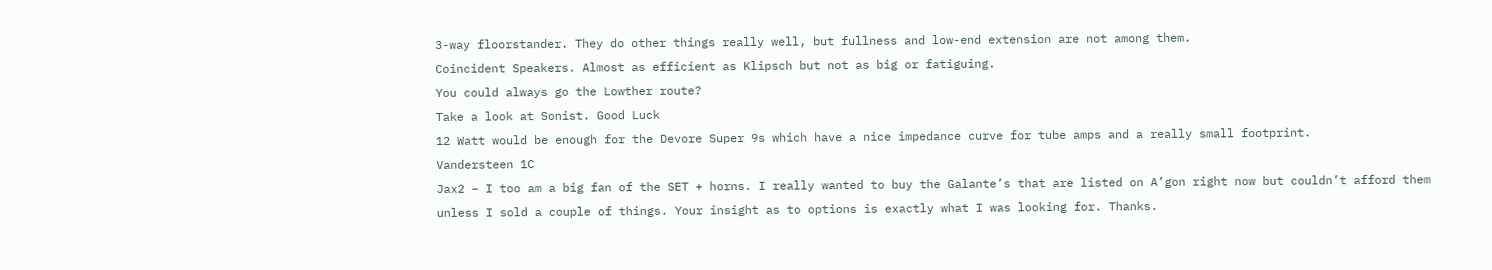3-way floorstander. They do other things really well, but fullness and low-end extension are not among them.
Coincident Speakers. Almost as efficient as Klipsch but not as big or fatiguing.
You could always go the Lowther route?
Take a look at Sonist. Good Luck
12 Watt would be enough for the Devore Super 9s which have a nice impedance curve for tube amps and a really small footprint.
Vandersteen 1C
Jax2 – I too am a big fan of the SET + horns. I really wanted to buy the Galante’s that are listed on A’gon right now but couldn’t afford them unless I sold a couple of things. Your insight as to options is exactly what I was looking for. Thanks.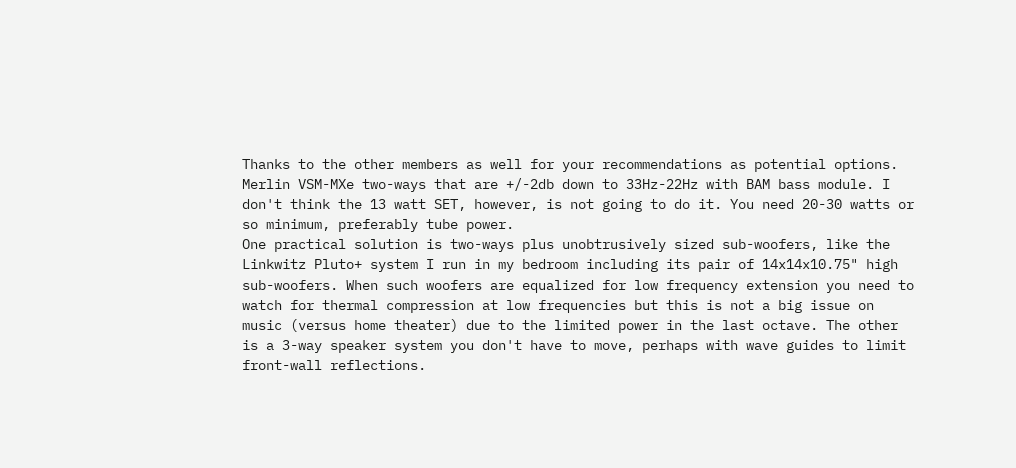Thanks to the other members as well for your recommendations as potential options.
Merlin VSM-MXe two-ways that are +/-2db down to 33Hz-22Hz with BAM bass module. I don't think the 13 watt SET, however, is not going to do it. You need 20-30 watts or so minimum, preferably tube power.
One practical solution is two-ways plus unobtrusively sized sub-woofers, like the Linkwitz Pluto+ system I run in my bedroom including its pair of 14x14x10.75" high sub-woofers. When such woofers are equalized for low frequency extension you need to watch for thermal compression at low frequencies but this is not a big issue on music (versus home theater) due to the limited power in the last octave. The other is a 3-way speaker system you don't have to move, perhaps with wave guides to limit front-wall reflections.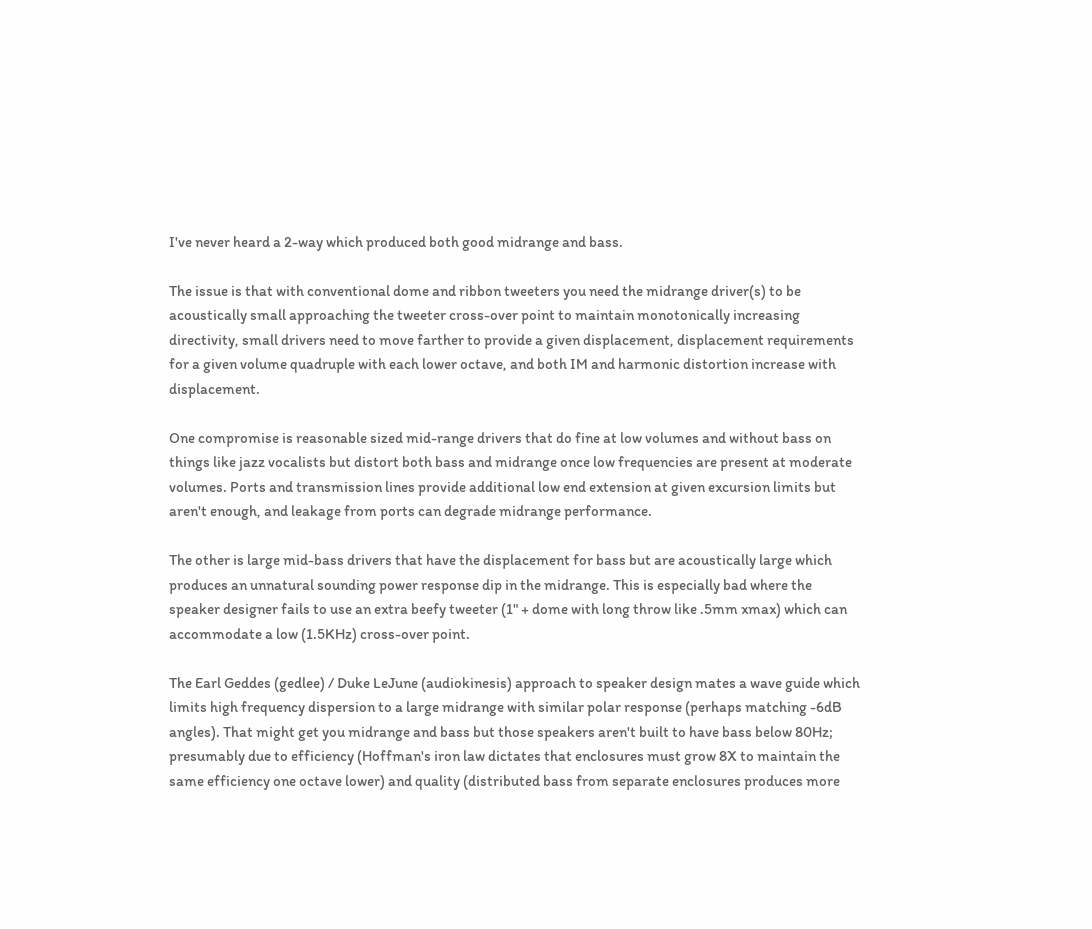I've never heard a 2-way which produced both good midrange and bass.

The issue is that with conventional dome and ribbon tweeters you need the midrange driver(s) to be acoustically small approaching the tweeter cross-over point to maintain monotonically increasing directivity, small drivers need to move farther to provide a given displacement, displacement requirements for a given volume quadruple with each lower octave, and both IM and harmonic distortion increase with displacement.

One compromise is reasonable sized mid-range drivers that do fine at low volumes and without bass on things like jazz vocalists but distort both bass and midrange once low frequencies are present at moderate volumes. Ports and transmission lines provide additional low end extension at given excursion limits but aren't enough, and leakage from ports can degrade midrange performance.

The other is large mid-bass drivers that have the displacement for bass but are acoustically large which produces an unnatural sounding power response dip in the midrange. This is especially bad where the speaker designer fails to use an extra beefy tweeter (1" + dome with long throw like .5mm xmax) which can accommodate a low (1.5KHz) cross-over point.

The Earl Geddes (gedlee) / Duke LeJune (audiokinesis) approach to speaker design mates a wave guide which limits high frequency dispersion to a large midrange with similar polar response (perhaps matching -6dB angles). That might get you midrange and bass but those speakers aren't built to have bass below 80Hz; presumably due to efficiency (Hoffman's iron law dictates that enclosures must grow 8X to maintain the same efficiency one octave lower) and quality (distributed bass from separate enclosures produces more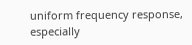uniform frequency response, especially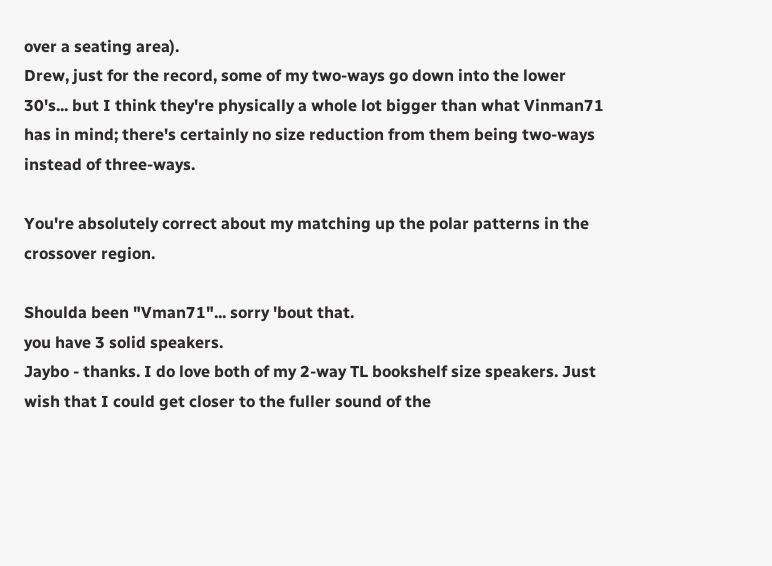over a seating area).
Drew, just for the record, some of my two-ways go down into the lower 30's... but I think they're physically a whole lot bigger than what Vinman71 has in mind; there's certainly no size reduction from them being two-ways instead of three-ways.

You're absolutely correct about my matching up the polar patterns in the crossover region.

Shoulda been "Vman71"... sorry 'bout that.
you have 3 solid speakers.
Jaybo - thanks. I do love both of my 2-way TL bookshelf size speakers. Just wish that I could get closer to the fuller sound of the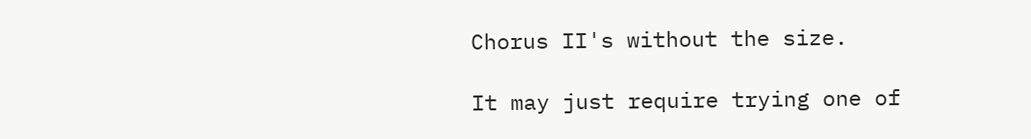Chorus II's without the size.

It may just require trying one of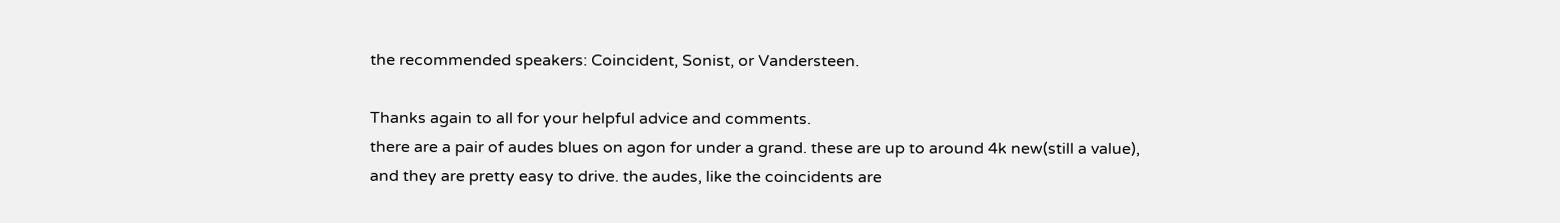the recommended speakers: Coincident, Sonist, or Vandersteen.

Thanks again to all for your helpful advice and comments.
there are a pair of audes blues on agon for under a grand. these are up to around 4k new(still a value), and they are pretty easy to drive. the audes, like the coincidents are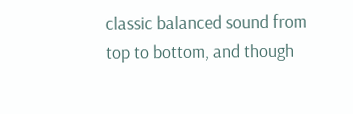classic balanced sound from top to bottom, and though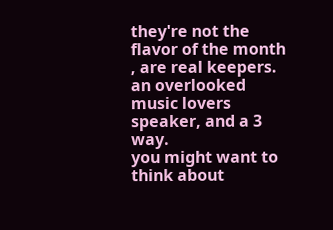they're not the flavor of the month , are real keepers. an overlooked music lovers speaker, and a 3 way.
you might want to think about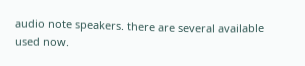audio note speakers. there are several available used now.